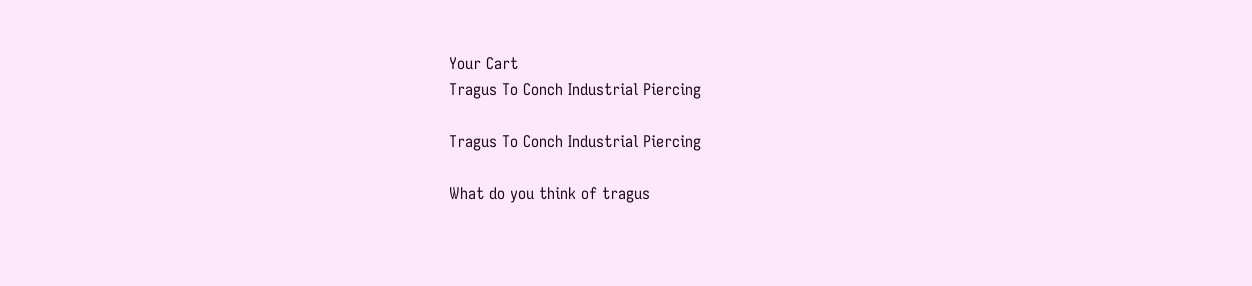Your Cart
Tragus To Conch Industrial Piercing

Tragus To Conch Industrial Piercing

What do you think of tragus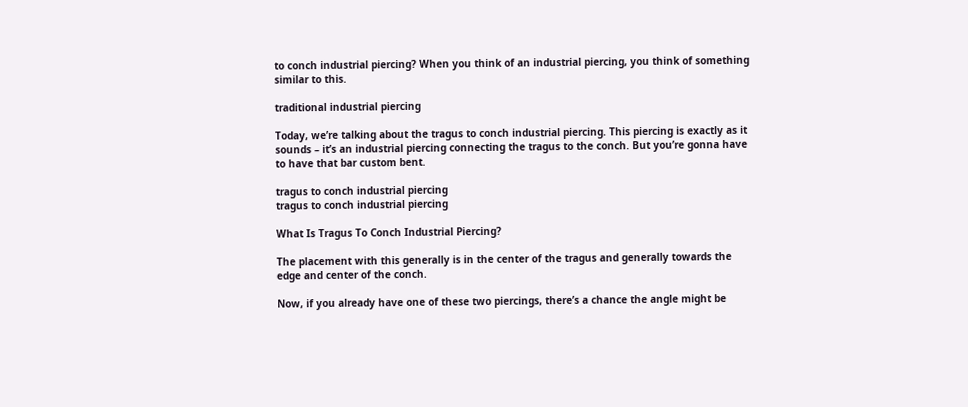to conch industrial piercing? When you think of an industrial piercing, you think of something similar to this.

traditional industrial piercing

Today, we’re talking about the tragus to conch industrial piercing. This piercing is exactly as it sounds – it’s an industrial piercing connecting the tragus to the conch. But you’re gonna have to have that bar custom bent.

tragus to conch industrial piercing
tragus to conch industrial piercing

What Is Tragus To Conch Industrial Piercing?

The placement with this generally is in the center of the tragus and generally towards the edge and center of the conch.

Now, if you already have one of these two piercings, there’s a chance the angle might be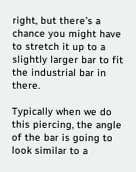right, but there’s a chance you might have to stretch it up to a slightly larger bar to fit the industrial bar in there.

Typically when we do this piercing, the angle of the bar is going to look similar to a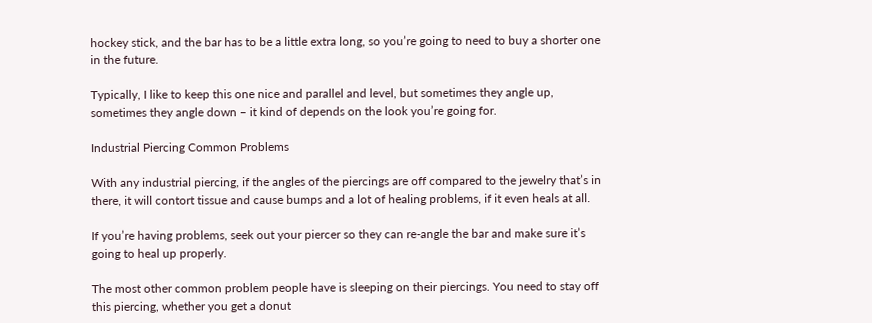hockey stick, and the bar has to be a little extra long, so you’re going to need to buy a shorter one in the future.

Typically, I like to keep this one nice and parallel and level, but sometimes they angle up, sometimes they angle down – it kind of depends on the look you’re going for.

Industrial Piercing Common Problems

With any industrial piercing, if the angles of the piercings are off compared to the jewelry that’s in there, it will contort tissue and cause bumps and a lot of healing problems, if it even heals at all.

If you’re having problems, seek out your piercer so they can re-angle the bar and make sure it’s going to heal up properly.

The most other common problem people have is sleeping on their piercings. You need to stay off this piercing, whether you get a donut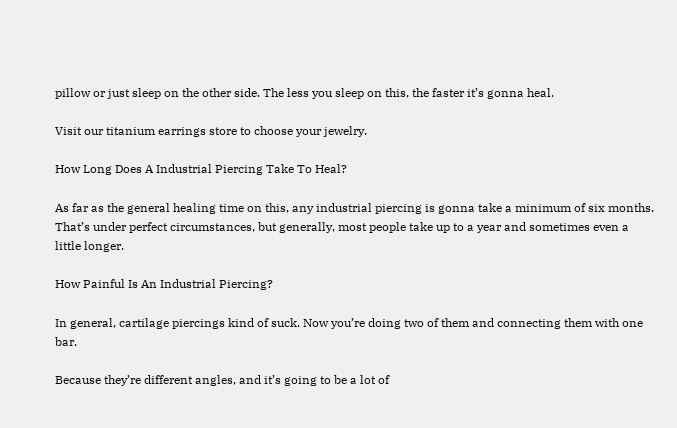pillow or just sleep on the other side. The less you sleep on this, the faster it’s gonna heal.

Visit our titanium earrings store to choose your jewelry.

How Long Does A Industrial Piercing Take To Heal?

As far as the general healing time on this, any industrial piercing is gonna take a minimum of six months. That’s under perfect circumstances, but generally, most people take up to a year and sometimes even a little longer.

How Painful Is An Industrial Piercing?

In general, cartilage piercings kind of suck. Now you’re doing two of them and connecting them with one bar.

Because they’re different angles, and it’s going to be a lot of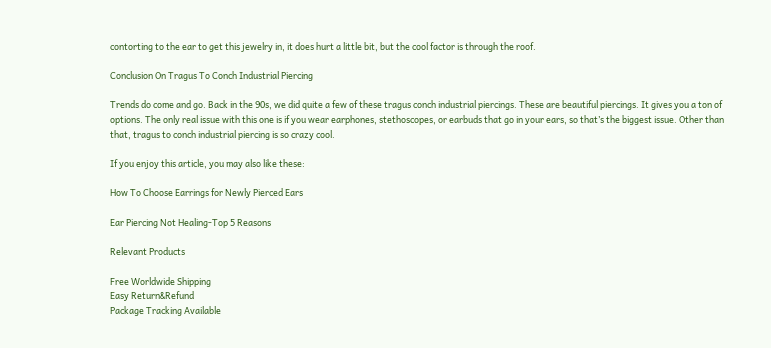contorting to the ear to get this jewelry in, it does hurt a little bit, but the cool factor is through the roof.

Conclusion On Tragus To Conch Industrial Piercing

Trends do come and go. Back in the 90s, we did quite a few of these tragus conch industrial piercings. These are beautiful piercings. It gives you a ton of options. The only real issue with this one is if you wear earphones, stethoscopes, or earbuds that go in your ears, so that’s the biggest issue. Other than that, tragus to conch industrial piercing is so crazy cool.

If you enjoy this article, you may also like these:

How To Choose Earrings for Newly Pierced Ears

Ear Piercing Not Healing-Top 5 Reasons

Relevant Products

Free Worldwide Shipping
Easy Return&Refund
Package Tracking Available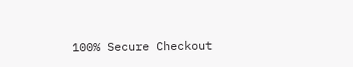100% Secure Checkout